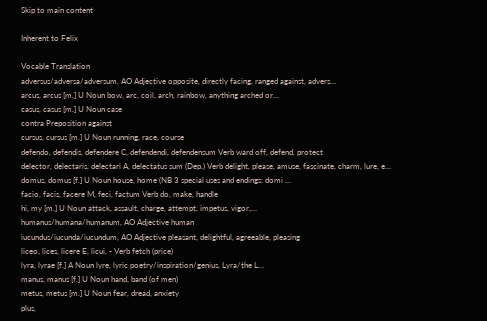Skip to main content

Inherent to Felix

Vocable Translation
adversus/adversa/adversum, AO Adjective opposite, directly facing, ranged against, advers…
arcus, arcus [m.] U Noun bow, arc, coil, arch, rainbow, anything arched or…
casus, casus [m.] U Noun case
contra Preposition against
cursus, cursus [m.] U Noun running, race, course
defendo, defendis, defendere C, defendendi, defendensum Verb ward off, defend, protect
delector, delectaris, delectari A, delectatus sum (Dep.) Verb delight, please, amuse, fascinate, charm, lure, e…
domus, domus [f.] U Noun house, home (NB 3 special uses and endings: domi …
facio, facis, facere M, feci, factum Verb do, make, handle
hi, my [m.] U Noun attack, assault, charge, attempt, impetus, vigor,…
humanus/humana/humanum, AO Adjective human
iucundus/iucunda/iucundum, AO Adjective pleasant, delightful, agreeable, pleasing
liceo, lices, licere E, licui, - Verb fetch (price)
lyra, lyrae [f.] A Noun lyre, lyric poetry/inspiration/genius, Lyra/the L…
manus, manus [f.] U Noun hand, band (of men)
metus, metus [m.] U Noun fear, dread, anxiety
plus,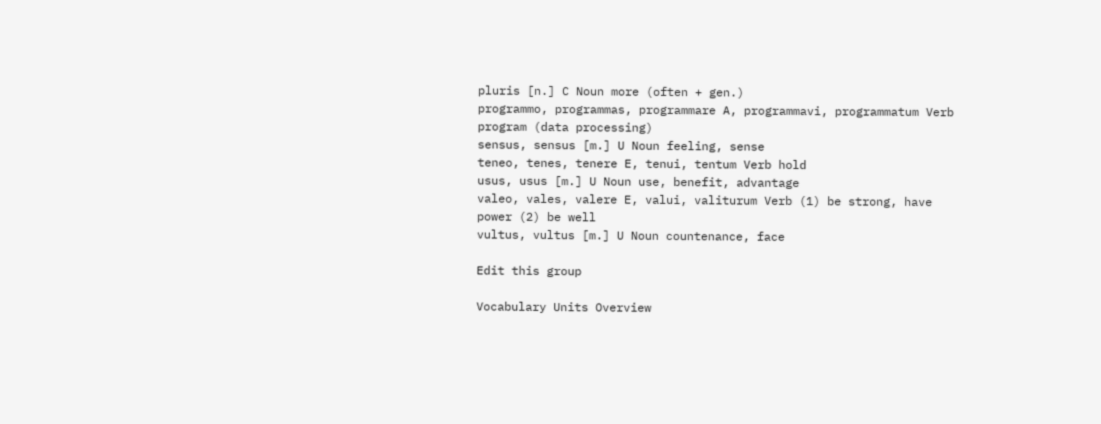pluris [n.] C Noun more (often + gen.)
programmo, programmas, programmare A, programmavi, programmatum Verb program (data processing)
sensus, sensus [m.] U Noun feeling, sense
teneo, tenes, tenere E, tenui, tentum Verb hold
usus, usus [m.] U Noun use, benefit, advantage
valeo, vales, valere E, valui, valiturum Verb (1) be strong, have power (2) be well
vultus, vultus [m.] U Noun countenance, face

Edit this group

Vocabulary Units Overview